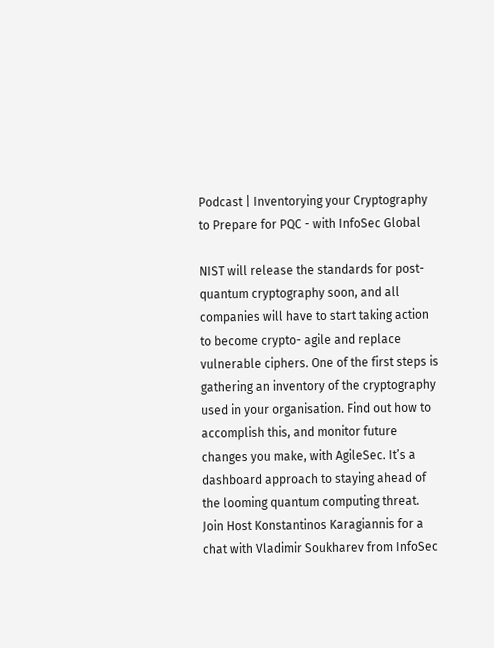Podcast | Inventorying your Cryptography to Prepare for PQC - with InfoSec Global

NIST will release the standards for post-quantum cryptography soon, and all companies will have to start taking action to become crypto- agile and replace vulnerable ciphers. One of the first steps is gathering an inventory of the cryptography used in your organisation. Find out how to accomplish this, and monitor future changes you make, with AgileSec. It’s a dashboard approach to staying ahead of the looming quantum computing threat. Join Host Konstantinos Karagiannis for a chat with Vladimir Soukharev from InfoSec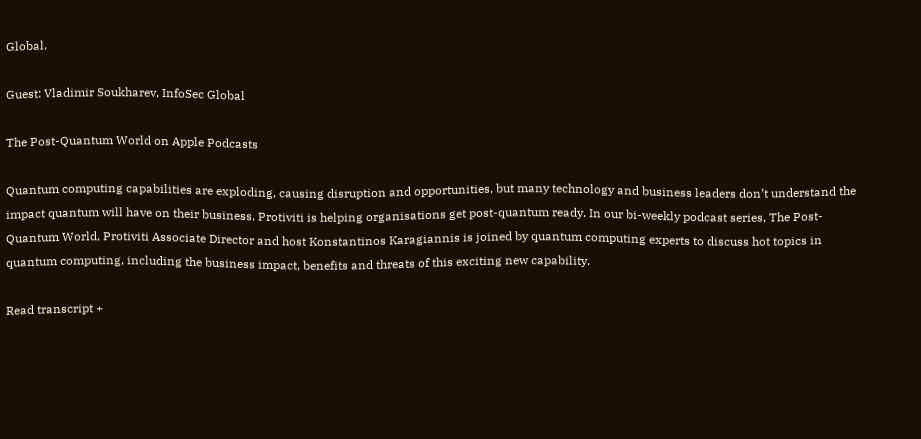Global.

Guest: Vladimir Soukharev, InfoSec Global

The Post-Quantum World on Apple Podcasts

Quantum computing capabilities are exploding, causing disruption and opportunities, but many technology and business leaders don’t understand the impact quantum will have on their business. Protiviti is helping organisations get post-quantum ready. In our bi-weekly podcast series, The Post-Quantum World, Protiviti Associate Director and host Konstantinos Karagiannis is joined by quantum computing experts to discuss hot topics in quantum computing, including the business impact, benefits and threats of this exciting new capability.

Read transcript +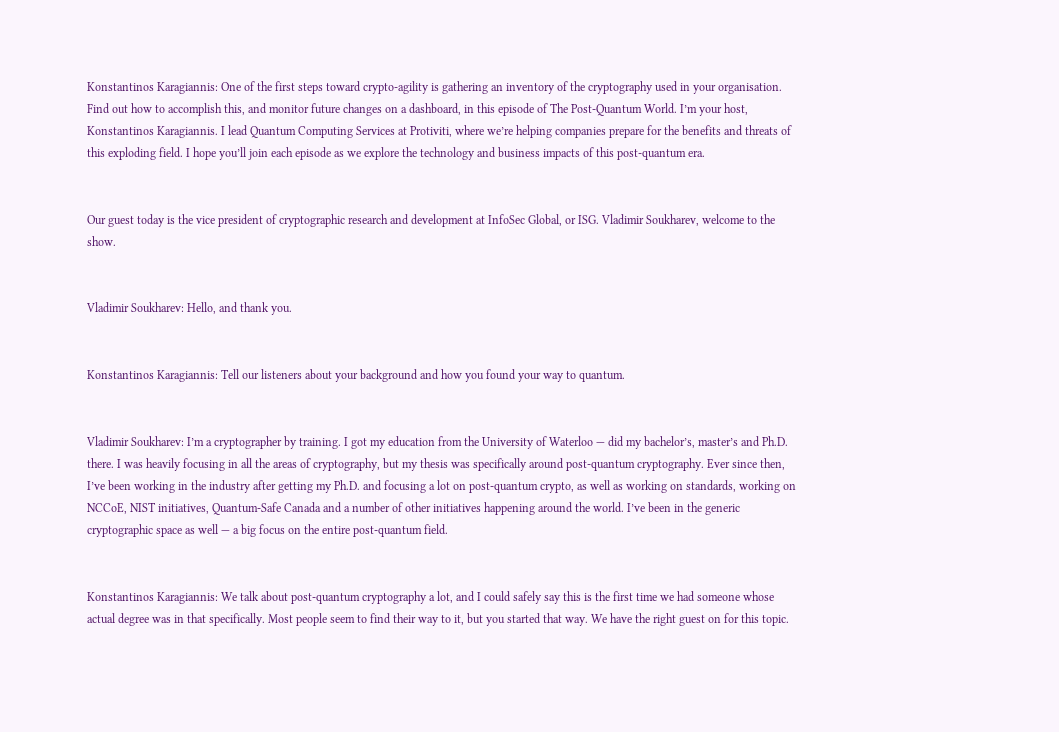Konstantinos Karagiannis: One of the first steps toward crypto-agility is gathering an inventory of the cryptography used in your organisation. Find out how to accomplish this, and monitor future changes on a dashboard, in this episode of The Post-Quantum World. I’m your host, Konstantinos Karagiannis. I lead Quantum Computing Services at Protiviti, where we’re helping companies prepare for the benefits and threats of this exploding field. I hope you’ll join each episode as we explore the technology and business impacts of this post-quantum era.


Our guest today is the vice president of cryptographic research and development at InfoSec Global, or ISG. Vladimir Soukharev, welcome to the show.


Vladimir Soukharev: Hello, and thank you.


Konstantinos Karagiannis: Tell our listeners about your background and how you found your way to quantum.


Vladimir Soukharev: I’m a cryptographer by training. I got my education from the University of Waterloo — did my bachelor’s, master’s and Ph.D. there. I was heavily focusing in all the areas of cryptography, but my thesis was specifically around post-quantum cryptography. Ever since then, I’ve been working in the industry after getting my Ph.D. and focusing a lot on post-quantum crypto, as well as working on standards, working on NCCoE, NIST initiatives, Quantum-Safe Canada and a number of other initiatives happening around the world. I’ve been in the generic cryptographic space as well — a big focus on the entire post-quantum field.


Konstantinos Karagiannis: We talk about post-quantum cryptography a lot, and I could safely say this is the first time we had someone whose actual degree was in that specifically. Most people seem to find their way to it, but you started that way. We have the right guest on for this topic.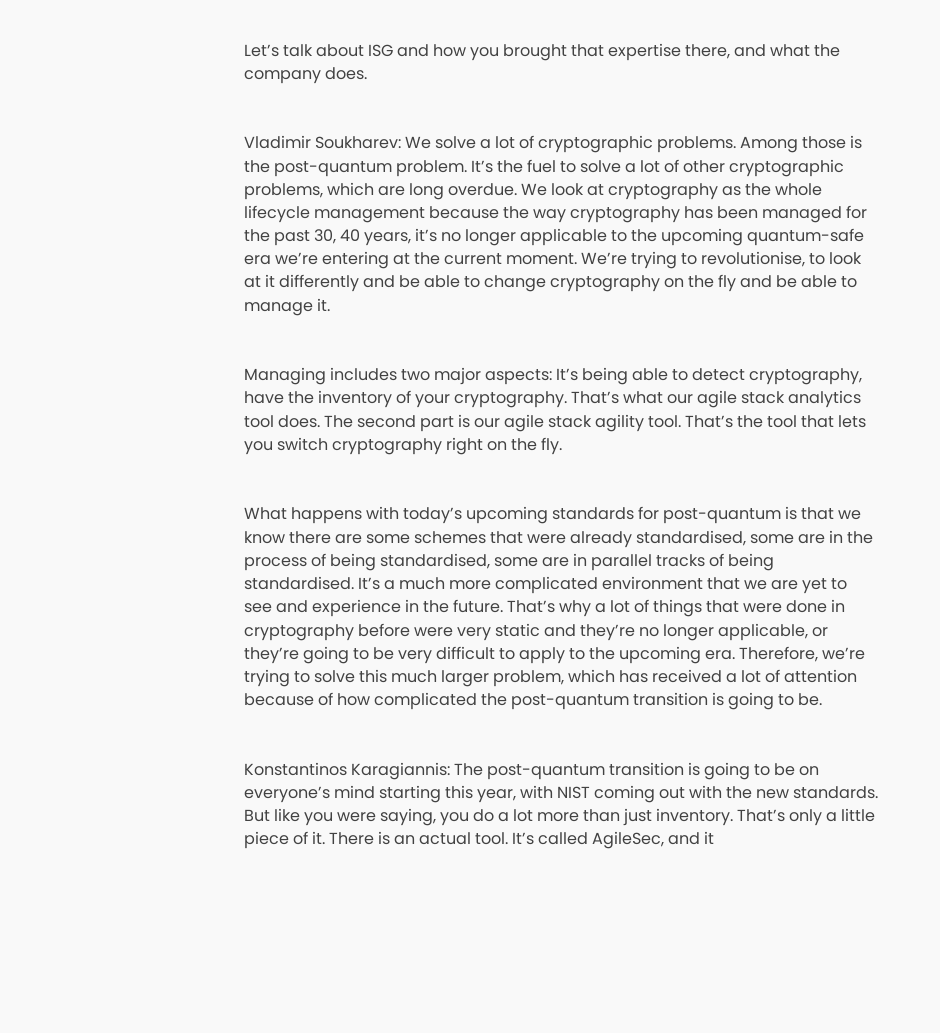Let’s talk about ISG and how you brought that expertise there, and what the company does.


Vladimir Soukharev: We solve a lot of cryptographic problems. Among those is the post-quantum problem. It’s the fuel to solve a lot of other cryptographic problems, which are long overdue. We look at cryptography as the whole lifecycle management because the way cryptography has been managed for the past 30, 40 years, it’s no longer applicable to the upcoming quantum-safe era we’re entering at the current moment. We’re trying to revolutionise, to look at it differently and be able to change cryptography on the fly and be able to manage it.


Managing includes two major aspects: It’s being able to detect cryptography, have the inventory of your cryptography. That’s what our agile stack analytics tool does. The second part is our agile stack agility tool. That’s the tool that lets you switch cryptography right on the fly.


What happens with today’s upcoming standards for post-quantum is that we know there are some schemes that were already standardised, some are in the process of being standardised, some are in parallel tracks of being standardised. It’s a much more complicated environment that we are yet to see and experience in the future. That’s why a lot of things that were done in cryptography before were very static and they’re no longer applicable, or they’re going to be very difficult to apply to the upcoming era. Therefore, we’re trying to solve this much larger problem, which has received a lot of attention because of how complicated the post-quantum transition is going to be.


Konstantinos Karagiannis: The post-quantum transition is going to be on everyone’s mind starting this year, with NIST coming out with the new standards. But like you were saying, you do a lot more than just inventory. That’s only a little piece of it. There is an actual tool. It’s called AgileSec, and it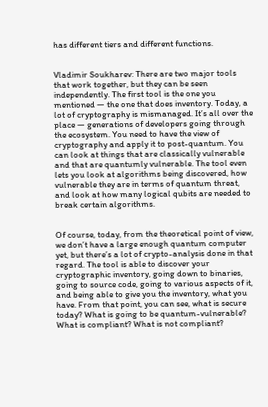has different tiers and different functions.


Vladimir Soukharev: There are two major tools that work together, but they can be seen independently. The first tool is the one you mentioned — the one that does inventory. Today, a lot of cryptography is mismanaged. It’s all over the place — generations of developers going through the ecosystem. You need to have the view of cryptography and apply it to post-quantum. You can look at things that are classically vulnerable and that are quantumly vulnerable. The tool even lets you look at algorithms being discovered, how vulnerable they are in terms of quantum threat, and look at how many logical qubits are needed to break certain algorithms.


Of course, today, from the theoretical point of view, we don’t have a large enough quantum computer yet, but there’s a lot of crypto-analysis done in that regard. The tool is able to discover your cryptographic inventory, going down to binaries, going to source code, going to various aspects of it, and being able to give you the inventory, what you have. From that point, you can see, what is secure today? What is going to be quantum-vulnerable? What is compliant? What is not compliant?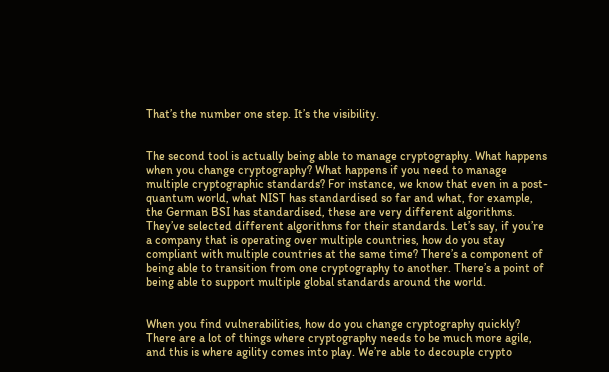That’s the number one step. It’s the visibility.


The second tool is actually being able to manage cryptography. What happens when you change cryptography? What happens if you need to manage multiple cryptographic standards? For instance, we know that even in a post-quantum world, what NIST has standardised so far and what, for example, the German BSI has standardised, these are very different algorithms. They’ve selected different algorithms for their standards. Let’s say, if you’re a company that is operating over multiple countries, how do you stay compliant with multiple countries at the same time? There’s a component of being able to transition from one cryptography to another. There’s a point of being able to support multiple global standards around the world.


When you find vulnerabilities, how do you change cryptography quickly? There are a lot of things where cryptography needs to be much more agile, and this is where agility comes into play. We’re able to decouple crypto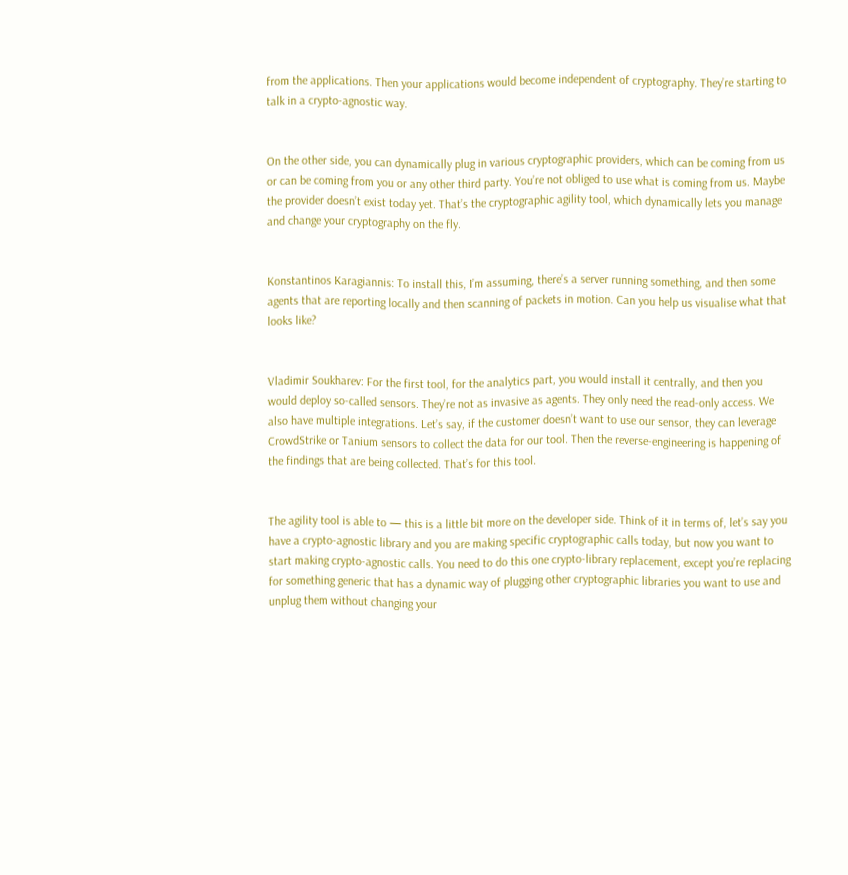from the applications. Then your applications would become independent of cryptography. They’re starting to talk in a crypto-agnostic way.


On the other side, you can dynamically plug in various cryptographic providers, which can be coming from us or can be coming from you or any other third party. You’re not obliged to use what is coming from us. Maybe the provider doesn’t exist today yet. That’s the cryptographic agility tool, which dynamically lets you manage and change your cryptography on the fly.


Konstantinos Karagiannis: To install this, I’m assuming, there’s a server running something, and then some agents that are reporting locally and then scanning of packets in motion. Can you help us visualise what that looks like?


Vladimir Soukharev: For the first tool, for the analytics part, you would install it centrally, and then you would deploy so-called sensors. They’re not as invasive as agents. They only need the read-only access. We also have multiple integrations. Let’s say, if the customer doesn’t want to use our sensor, they can leverage CrowdStrike or Tanium sensors to collect the data for our tool. Then the reverse-engineering is happening of the findings that are being collected. That’s for this tool.


The agility tool is able to — this is a little bit more on the developer side. Think of it in terms of, let’s say you have a crypto-agnostic library and you are making specific cryptographic calls today, but now you want to start making crypto-agnostic calls. You need to do this one crypto-library replacement, except you’re replacing for something generic that has a dynamic way of plugging other cryptographic libraries you want to use and unplug them without changing your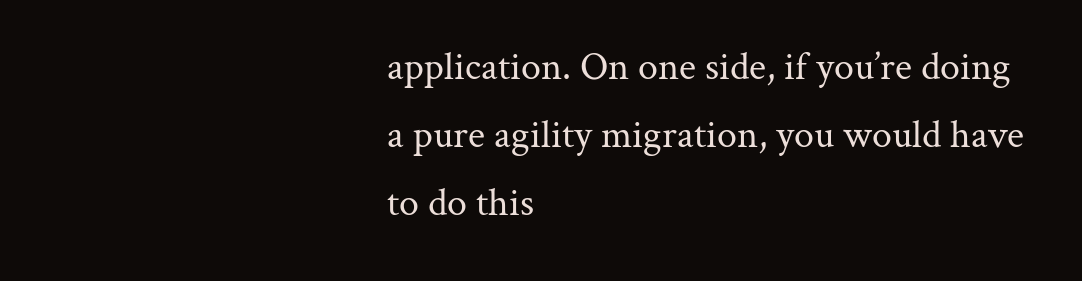application. On one side, if you’re doing a pure agility migration, you would have to do this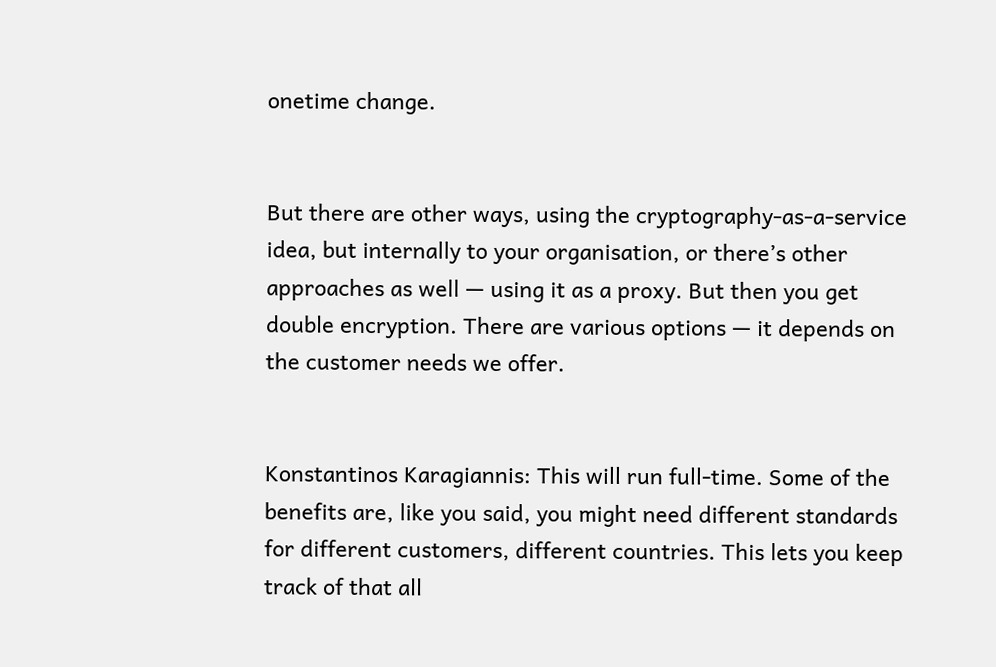onetime change.


But there are other ways, using the cryptography-as-a-service idea, but internally to your organisation, or there’s other approaches as well — using it as a proxy. But then you get double encryption. There are various options — it depends on the customer needs we offer.


Konstantinos Karagiannis: This will run full-time. Some of the benefits are, like you said, you might need different standards for different customers, different countries. This lets you keep track of that all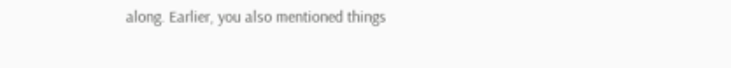along. Earlier, you also mentioned things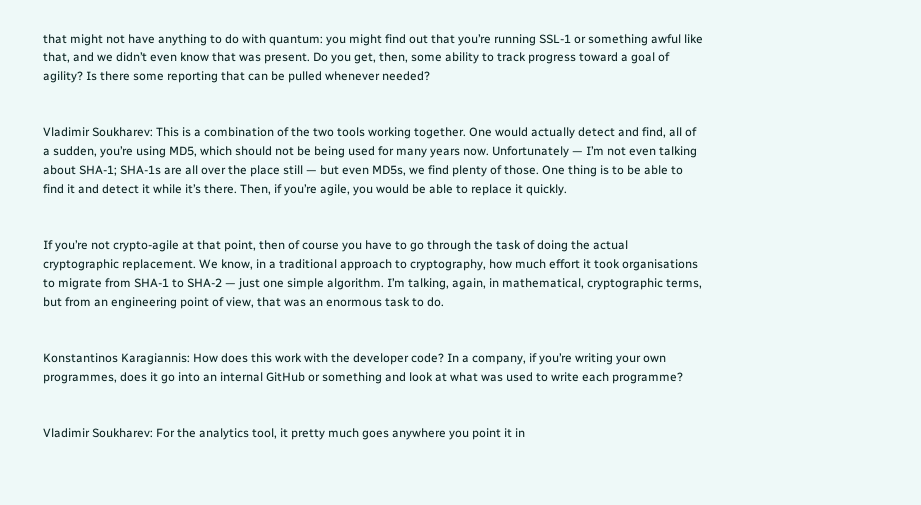that might not have anything to do with quantum: you might find out that you’re running SSL-1 or something awful like that, and we didn’t even know that was present. Do you get, then, some ability to track progress toward a goal of agility? Is there some reporting that can be pulled whenever needed?


Vladimir Soukharev: This is a combination of the two tools working together. One would actually detect and find, all of a sudden, you’re using MD5, which should not be being used for many years now. Unfortunately — I’m not even talking about SHA-1; SHA-1s are all over the place still — but even MD5s, we find plenty of those. One thing is to be able to find it and detect it while it’s there. Then, if you’re agile, you would be able to replace it quickly.


If you’re not crypto-agile at that point, then of course you have to go through the task of doing the actual cryptographic replacement. We know, in a traditional approach to cryptography, how much effort it took organisations to migrate from SHA-1 to SHA-2 — just one simple algorithm. I’m talking, again, in mathematical, cryptographic terms, but from an engineering point of view, that was an enormous task to do.


Konstantinos Karagiannis: How does this work with the developer code? In a company, if you’re writing your own programmes, does it go into an internal GitHub or something and look at what was used to write each programme?


Vladimir Soukharev: For the analytics tool, it pretty much goes anywhere you point it in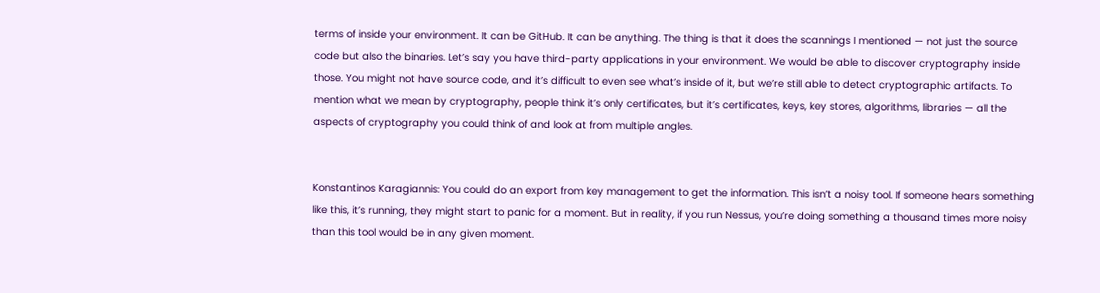terms of inside your environment. It can be GitHub. It can be anything. The thing is that it does the scannings I mentioned — not just the source code but also the binaries. Let’s say you have third-party applications in your environment. We would be able to discover cryptography inside those. You might not have source code, and it’s difficult to even see what’s inside of it, but we’re still able to detect cryptographic artifacts. To mention what we mean by cryptography, people think it’s only certificates, but it’s certificates, keys, key stores, algorithms, libraries — all the aspects of cryptography you could think of and look at from multiple angles.


Konstantinos Karagiannis: You could do an export from key management to get the information. This isn’t a noisy tool. If someone hears something like this, it’s running, they might start to panic for a moment. But in reality, if you run Nessus, you’re doing something a thousand times more noisy than this tool would be in any given moment.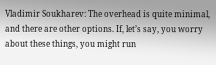Vladimir Soukharev: The overhead is quite minimal, and there are other options. If, let’s say, you worry about these things, you might run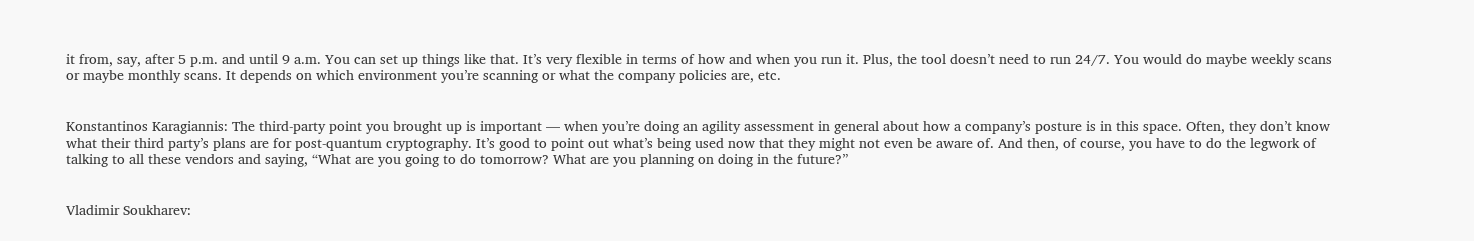it from, say, after 5 p.m. and until 9 a.m. You can set up things like that. It’s very flexible in terms of how and when you run it. Plus, the tool doesn’t need to run 24/7. You would do maybe weekly scans or maybe monthly scans. It depends on which environment you’re scanning or what the company policies are, etc.


Konstantinos Karagiannis: The third-party point you brought up is important — when you’re doing an agility assessment in general about how a company’s posture is in this space. Often, they don’t know what their third party’s plans are for post-quantum cryptography. It’s good to point out what’s being used now that they might not even be aware of. And then, of course, you have to do the legwork of talking to all these vendors and saying, “What are you going to do tomorrow? What are you planning on doing in the future?”


Vladimir Soukharev: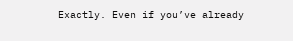Exactly. Even if you’ve already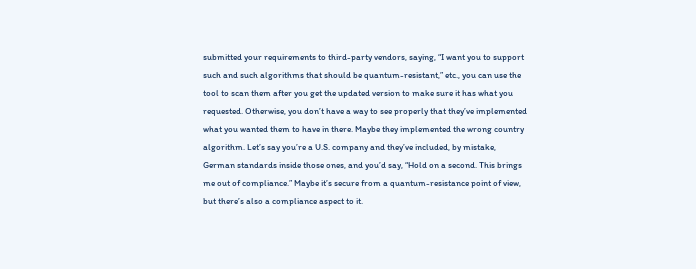submitted your requirements to third-party vendors, saying, “I want you to support such and such algorithms that should be quantum-resistant,” etc., you can use the tool to scan them after you get the updated version to make sure it has what you requested. Otherwise, you don’t have a way to see properly that they’ve implemented what you wanted them to have in there. Maybe they implemented the wrong country algorithm. Let’s say you’re a U.S. company and they’ve included, by mistake, German standards inside those ones, and you’d say, “Hold on a second. This brings me out of compliance.” Maybe it’s secure from a quantum-resistance point of view, but there’s also a compliance aspect to it.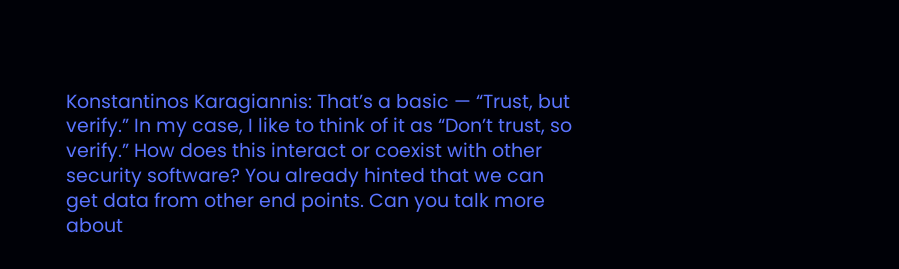Konstantinos Karagiannis: That’s a basic — “Trust, but verify.” In my case, I like to think of it as “Don’t trust, so verify.” How does this interact or coexist with other security software? You already hinted that we can get data from other end points. Can you talk more about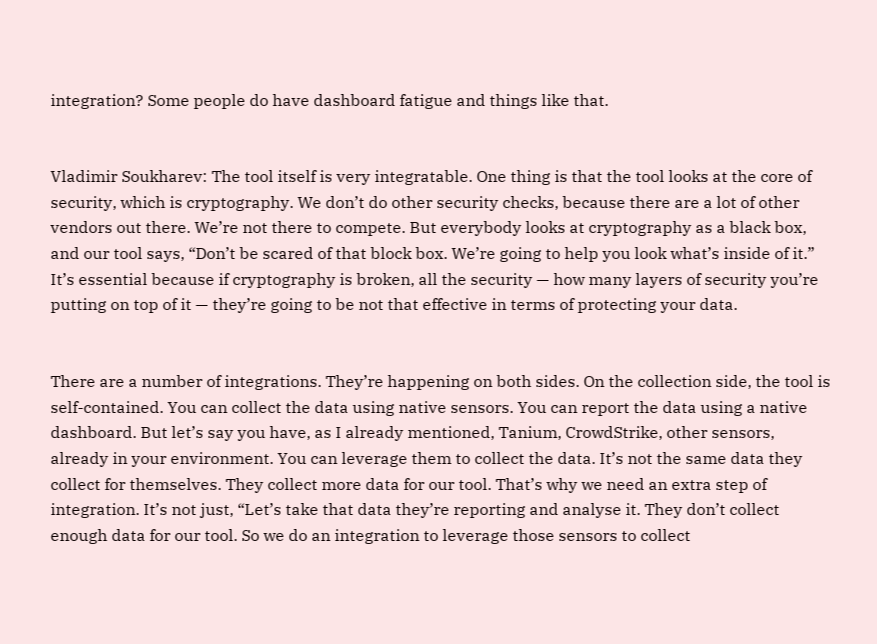integration? Some people do have dashboard fatigue and things like that.


Vladimir Soukharev: The tool itself is very integratable. One thing is that the tool looks at the core of security, which is cryptography. We don’t do other security checks, because there are a lot of other vendors out there. We’re not there to compete. But everybody looks at cryptography as a black box, and our tool says, “Don’t be scared of that block box. We’re going to help you look what’s inside of it.” It’s essential because if cryptography is broken, all the security — how many layers of security you’re putting on top of it — they’re going to be not that effective in terms of protecting your data.


There are a number of integrations. They’re happening on both sides. On the collection side, the tool is self-contained. You can collect the data using native sensors. You can report the data using a native dashboard. But let’s say you have, as I already mentioned, Tanium, CrowdStrike, other sensors, already in your environment. You can leverage them to collect the data. It’s not the same data they collect for themselves. They collect more data for our tool. That’s why we need an extra step of integration. It’s not just, “Let’s take that data they’re reporting and analyse it. They don’t collect enough data for our tool. So we do an integration to leverage those sensors to collect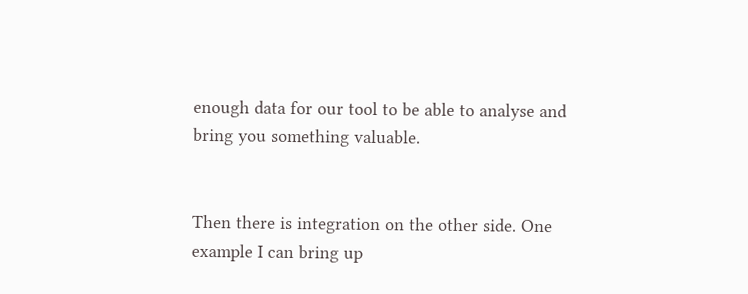enough data for our tool to be able to analyse and bring you something valuable.


Then there is integration on the other side. One example I can bring up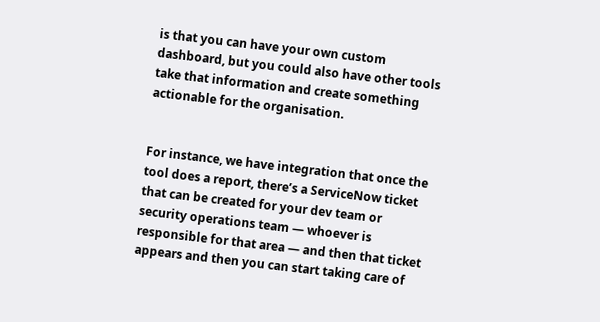is that you can have your own custom dashboard, but you could also have other tools take that information and create something actionable for the organisation.


For instance, we have integration that once the tool does a report, there’s a ServiceNow ticket that can be created for your dev team or security operations team — whoever is responsible for that area — and then that ticket appears and then you can start taking care of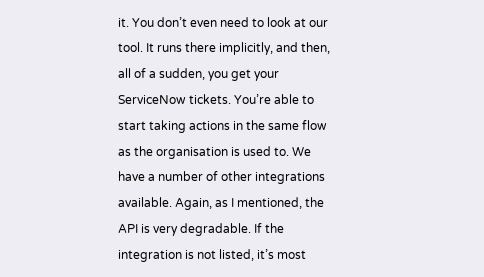it. You don’t even need to look at our tool. It runs there implicitly, and then, all of a sudden, you get your ServiceNow tickets. You’re able to start taking actions in the same flow as the organisation is used to. We have a number of other integrations available. Again, as I mentioned, the API is very degradable. If the integration is not listed, it’s most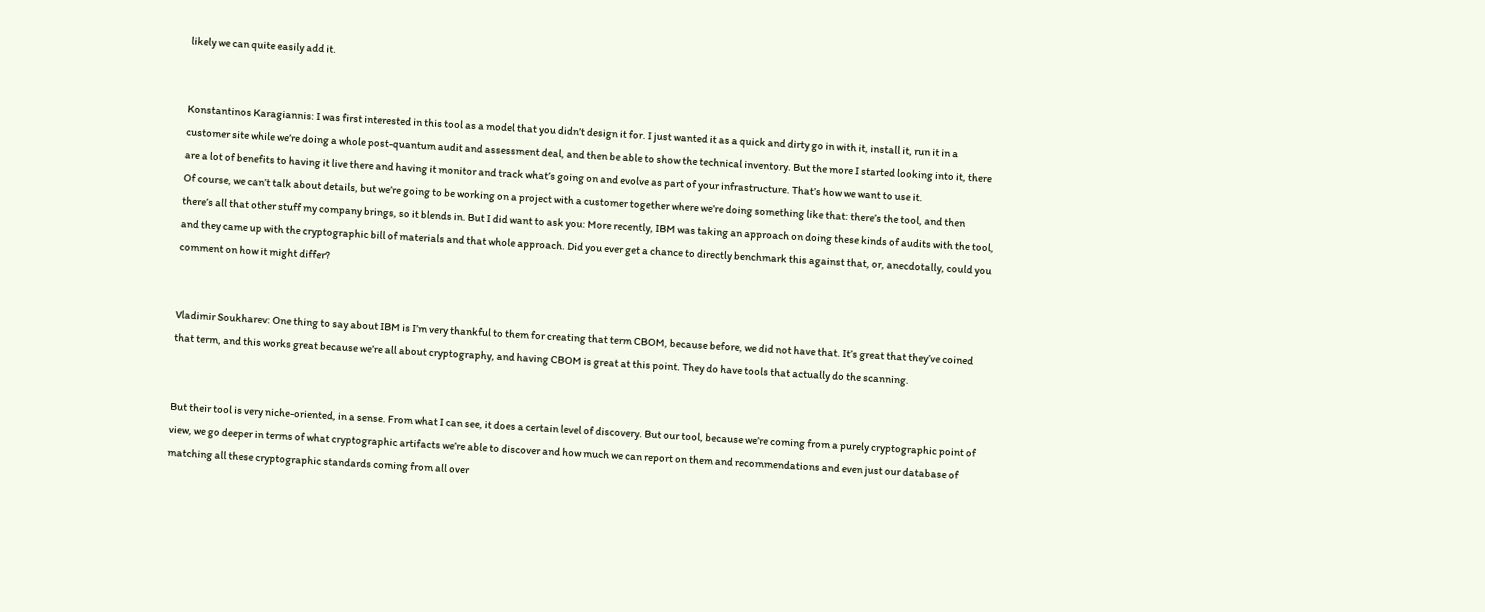likely we can quite easily add it.


Konstantinos Karagiannis: I was first interested in this tool as a model that you didn’t design it for. I just wanted it as a quick and dirty go in with it, install it, run it in a customer site while we’re doing a whole post-quantum audit and assessment deal, and then be able to show the technical inventory. But the more I started looking into it, there are a lot of benefits to having it live there and having it monitor and track what’s going on and evolve as part of your infrastructure. That’s how we want to use it.
Of course, we can’t talk about details, but we’re going to be working on a project with a customer together where we’re doing something like that: there’s the tool, and then there’s all that other stuff my company brings, so it blends in. But I did want to ask you: More recently, IBM was taking an approach on doing these kinds of audits with the tool, and they came up with the cryptographic bill of materials and that whole approach. Did you ever get a chance to directly benchmark this against that, or, anecdotally, could you comment on how it might differ?


Vladimir Soukharev: One thing to say about IBM is I’m very thankful to them for creating that term CBOM, because before, we did not have that. It’s great that they’ve coined that term, and this works great because we’re all about cryptography, and having CBOM is great at this point. They do have tools that actually do the scanning.


But their tool is very niche-oriented, in a sense. From what I can see, it does a certain level of discovery. But our tool, because we’re coming from a purely cryptographic point of view, we go deeper in terms of what cryptographic artifacts we’re able to discover and how much we can report on them and recommendations and even just our database of matching all these cryptographic standards coming from all over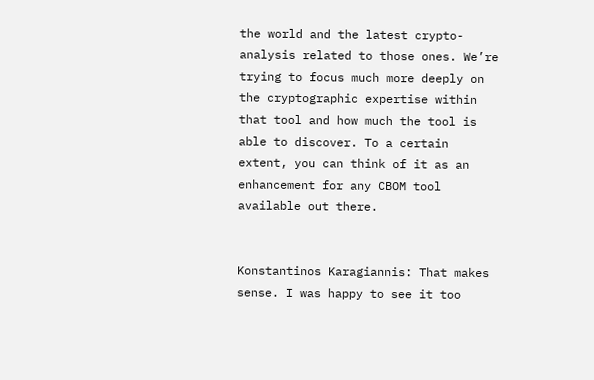the world and the latest crypto-analysis related to those ones. We’re trying to focus much more deeply on the cryptographic expertise within that tool and how much the tool is able to discover. To a certain extent, you can think of it as an enhancement for any CBOM tool available out there.


Konstantinos Karagiannis: That makes sense. I was happy to see it too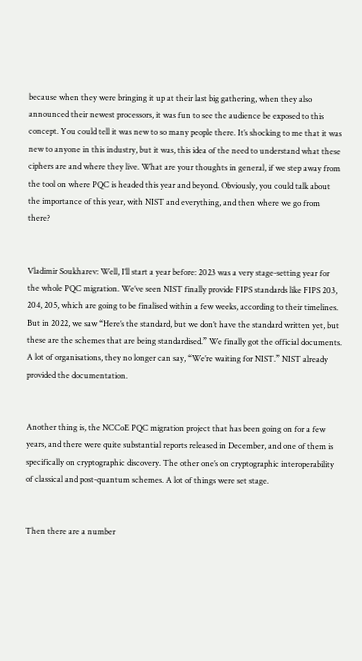because when they were bringing it up at their last big gathering, when they also announced their newest processors, it was fun to see the audience be exposed to this concept. You could tell it was new to so many people there. It’s shocking to me that it was new to anyone in this industry, but it was, this idea of the need to understand what these ciphers are and where they live. What are your thoughts in general, if we step away from the tool on where PQC is headed this year and beyond. Obviously, you could talk about the importance of this year, with NIST and everything, and then where we go from there?


Vladimir Soukharev: Well, I’ll start a year before: 2023 was a very stage-setting year for the whole PQC migration. We’ve seen NIST finally provide FIPS standards like FIPS 203, 204, 205, which are going to be finalised within a few weeks, according to their timelines. But in 2022, we saw “Here’s the standard, but we don’t have the standard written yet, but these are the schemes that are being standardised.” We finally got the official documents. A lot of organisations, they no longer can say, “We’re waiting for NIST.” NIST already provided the documentation.


Another thing is, the NCCoE PQC migration project that has been going on for a few years, and there were quite substantial reports released in December, and one of them is specifically on cryptographic discovery. The other one’s on cryptographic interoperability of classical and post-quantum schemes. A lot of things were set stage.


Then there are a number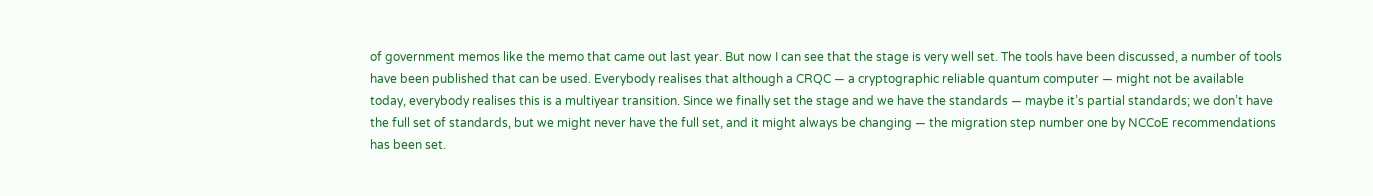of government memos like the memo that came out last year. But now I can see that the stage is very well set. The tools have been discussed, a number of tools have been published that can be used. Everybody realises that although a CRQC — a cryptographic reliable quantum computer — might not be available today, everybody realises this is a multiyear transition. Since we finally set the stage and we have the standards — maybe it’s partial standards; we don’t have the full set of standards, but we might never have the full set, and it might always be changing — the migration step number one by NCCoE recommendations has been set.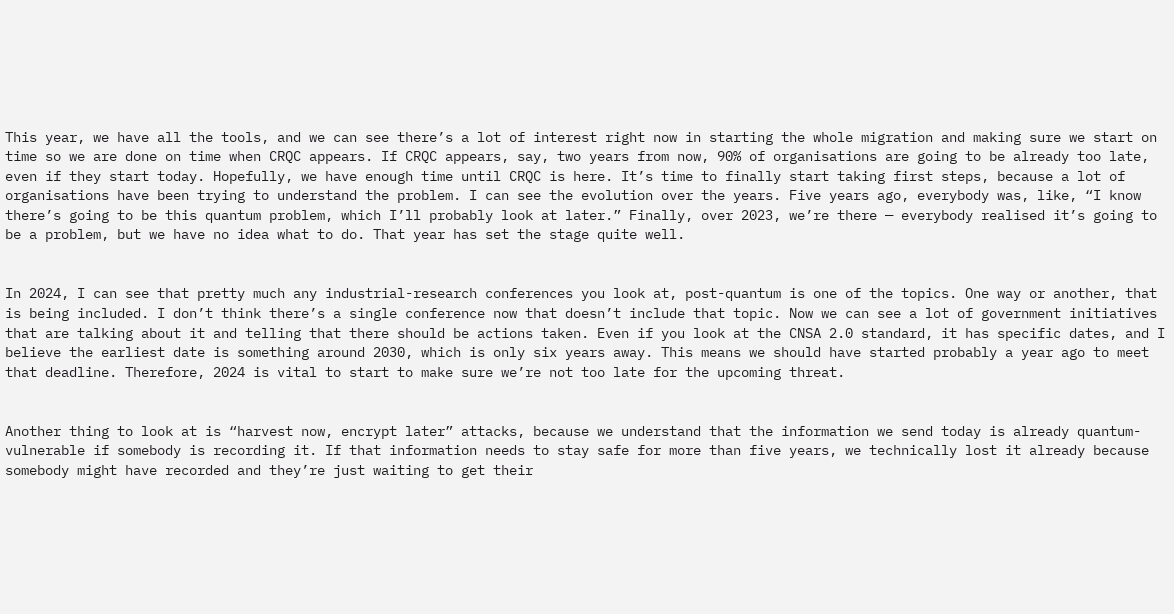This year, we have all the tools, and we can see there’s a lot of interest right now in starting the whole migration and making sure we start on time so we are done on time when CRQC appears. If CRQC appears, say, two years from now, 90% of organisations are going to be already too late, even if they start today. Hopefully, we have enough time until CRQC is here. It’s time to finally start taking first steps, because a lot of organisations have been trying to understand the problem. I can see the evolution over the years. Five years ago, everybody was, like, “I know there’s going to be this quantum problem, which I’ll probably look at later.” Finally, over 2023, we’re there — everybody realised it’s going to be a problem, but we have no idea what to do. That year has set the stage quite well.


In 2024, I can see that pretty much any industrial-research conferences you look at, post-quantum is one of the topics. One way or another, that is being included. I don’t think there’s a single conference now that doesn’t include that topic. Now we can see a lot of government initiatives that are talking about it and telling that there should be actions taken. Even if you look at the CNSA 2.0 standard, it has specific dates, and I believe the earliest date is something around 2030, which is only six years away. This means we should have started probably a year ago to meet that deadline. Therefore, 2024 is vital to start to make sure we’re not too late for the upcoming threat.


Another thing to look at is “harvest now, encrypt later” attacks, because we understand that the information we send today is already quantum-vulnerable if somebody is recording it. If that information needs to stay safe for more than five years, we technically lost it already because somebody might have recorded and they’re just waiting to get their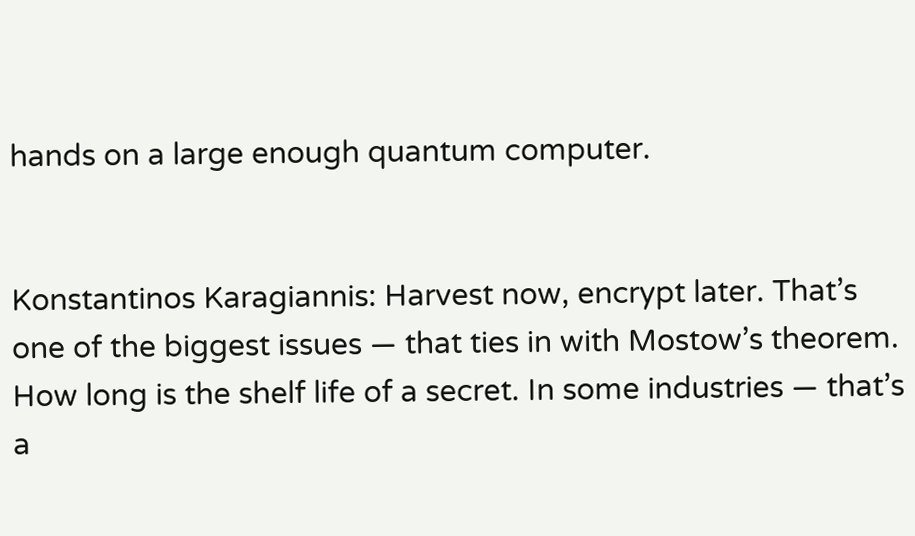hands on a large enough quantum computer.


Konstantinos Karagiannis: Harvest now, encrypt later. That’s one of the biggest issues — that ties in with Mostow’s theorem. How long is the shelf life of a secret. In some industries — that’s a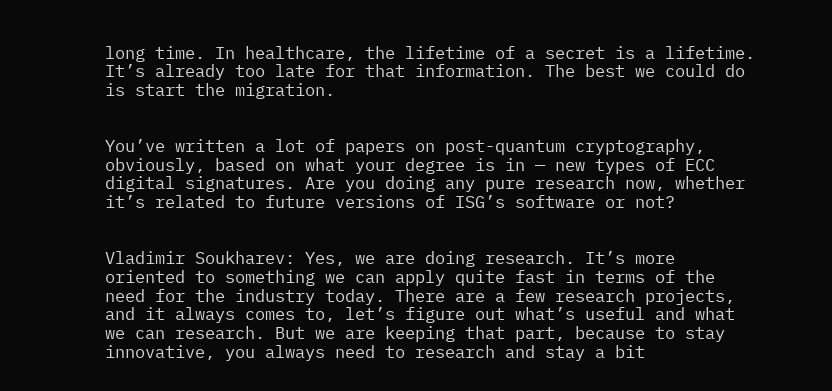long time. In healthcare, the lifetime of a secret is a lifetime. It’s already too late for that information. The best we could do is start the migration.


You’ve written a lot of papers on post-quantum cryptography, obviously, based on what your degree is in — new types of ECC digital signatures. Are you doing any pure research now, whether it’s related to future versions of ISG’s software or not?


Vladimir Soukharev: Yes, we are doing research. It’s more oriented to something we can apply quite fast in terms of the need for the industry today. There are a few research projects, and it always comes to, let’s figure out what’s useful and what we can research. But we are keeping that part, because to stay innovative, you always need to research and stay a bit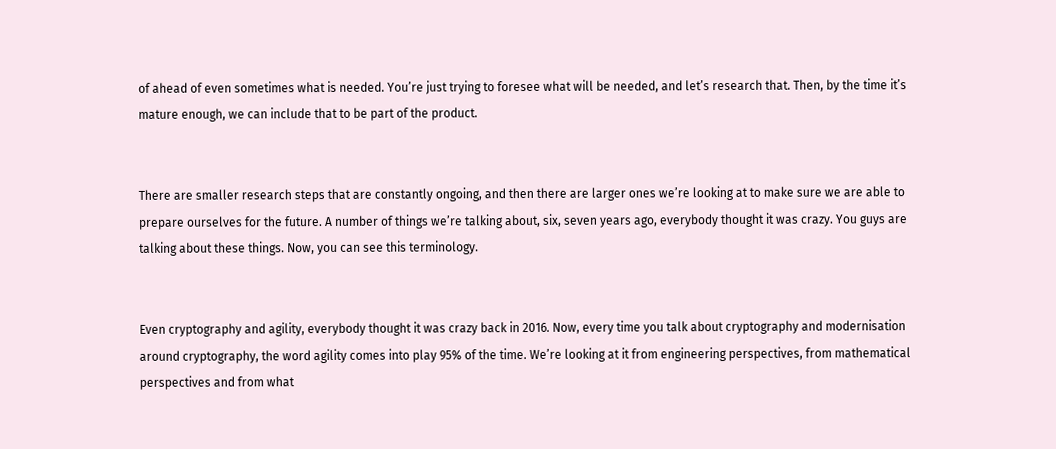of ahead of even sometimes what is needed. You’re just trying to foresee what will be needed, and let’s research that. Then, by the time it’s mature enough, we can include that to be part of the product.


There are smaller research steps that are constantly ongoing, and then there are larger ones we’re looking at to make sure we are able to prepare ourselves for the future. A number of things we’re talking about, six, seven years ago, everybody thought it was crazy. You guys are talking about these things. Now, you can see this terminology.


Even cryptography and agility, everybody thought it was crazy back in 2016. Now, every time you talk about cryptography and modernisation around cryptography, the word agility comes into play 95% of the time. We’re looking at it from engineering perspectives, from mathematical perspectives and from what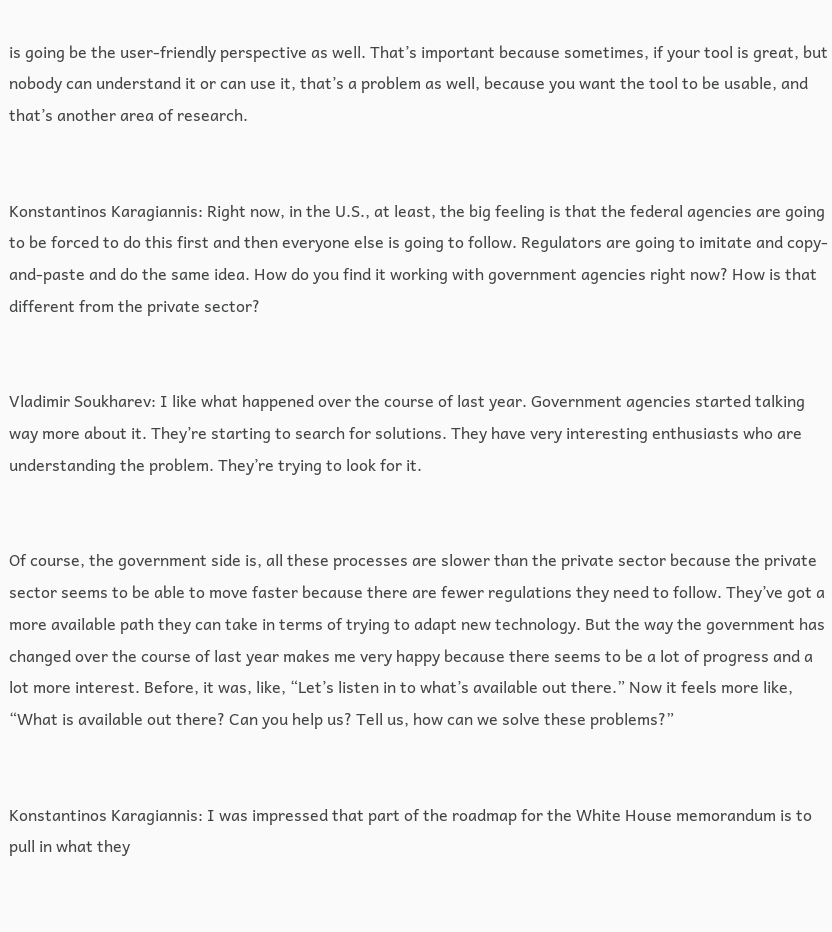is going be the user-friendly perspective as well. That’s important because sometimes, if your tool is great, but nobody can understand it or can use it, that’s a problem as well, because you want the tool to be usable, and that’s another area of research.


Konstantinos Karagiannis: Right now, in the U.S., at least, the big feeling is that the federal agencies are going to be forced to do this first and then everyone else is going to follow. Regulators are going to imitate and copy-and-paste and do the same idea. How do you find it working with government agencies right now? How is that different from the private sector?


Vladimir Soukharev: I like what happened over the course of last year. Government agencies started talking way more about it. They’re starting to search for solutions. They have very interesting enthusiasts who are understanding the problem. They’re trying to look for it.


Of course, the government side is, all these processes are slower than the private sector because the private sector seems to be able to move faster because there are fewer regulations they need to follow. They’ve got a more available path they can take in terms of trying to adapt new technology. But the way the government has changed over the course of last year makes me very happy because there seems to be a lot of progress and a lot more interest. Before, it was, like, “Let’s listen in to what’s available out there.” Now it feels more like, “What is available out there? Can you help us? Tell us, how can we solve these problems?”


Konstantinos Karagiannis: I was impressed that part of the roadmap for the White House memorandum is to pull in what they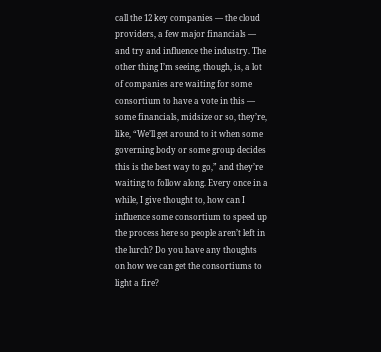call the 12 key companies — the cloud providers, a few major financials — and try and influence the industry. The other thing I’m seeing, though, is, a lot of companies are waiting for some consortium to have a vote in this — some financials, midsize or so, they’re, like, “We’ll get around to it when some governing body or some group decides this is the best way to go,” and they’re waiting to follow along. Every once in a while, I give thought to, how can I influence some consortium to speed up the process here so people aren’t left in the lurch? Do you have any thoughts on how we can get the consortiums to light a fire?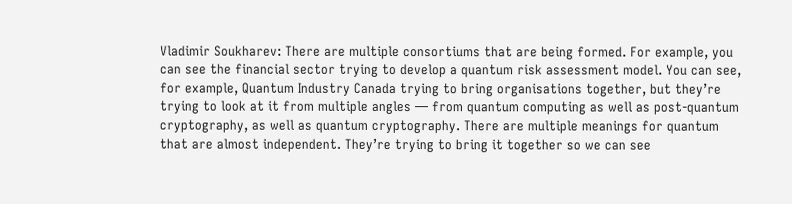Vladimir Soukharev: There are multiple consortiums that are being formed. For example, you can see the financial sector trying to develop a quantum risk assessment model. You can see, for example, Quantum Industry Canada trying to bring organisations together, but they’re trying to look at it from multiple angles — from quantum computing as well as post-quantum cryptography, as well as quantum cryptography. There are multiple meanings for quantum that are almost independent. They’re trying to bring it together so we can see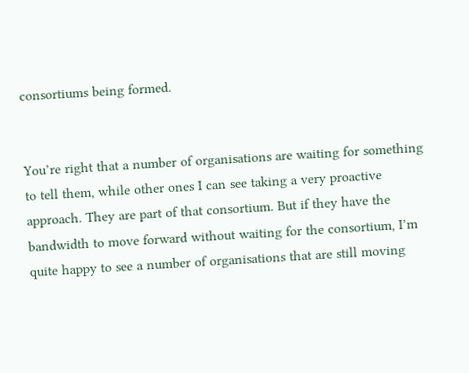consortiums being formed.


You’re right that a number of organisations are waiting for something to tell them, while other ones I can see taking a very proactive approach. They are part of that consortium. But if they have the bandwidth to move forward without waiting for the consortium, I’m quite happy to see a number of organisations that are still moving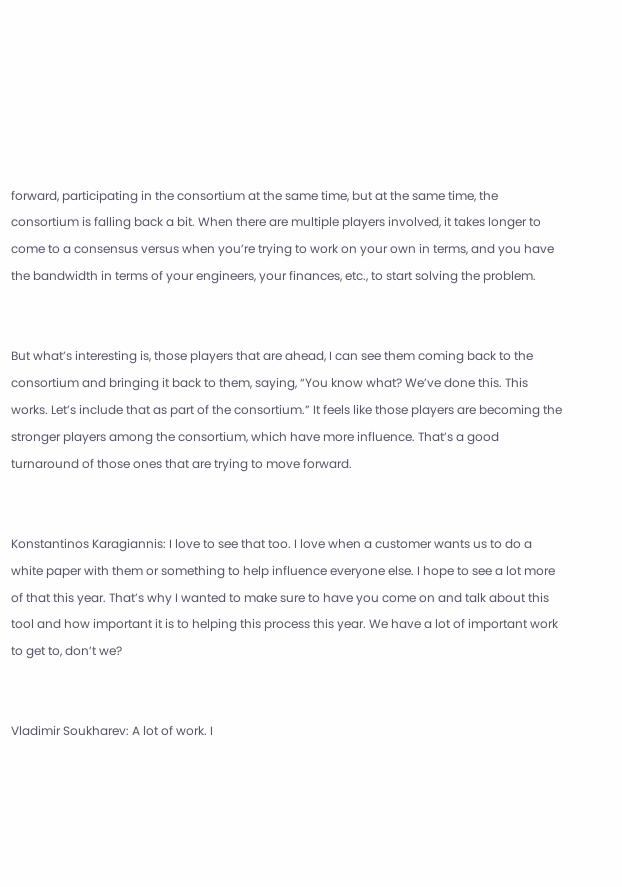forward, participating in the consortium at the same time, but at the same time, the consortium is falling back a bit. When there are multiple players involved, it takes longer to come to a consensus versus when you’re trying to work on your own in terms, and you have the bandwidth in terms of your engineers, your finances, etc., to start solving the problem.


But what’s interesting is, those players that are ahead, I can see them coming back to the consortium and bringing it back to them, saying, “You know what? We’ve done this. This works. Let’s include that as part of the consortium.” It feels like those players are becoming the stronger players among the consortium, which have more influence. That’s a good turnaround of those ones that are trying to move forward.


Konstantinos Karagiannis: I love to see that too. I love when a customer wants us to do a white paper with them or something to help influence everyone else. I hope to see a lot more of that this year. That’s why I wanted to make sure to have you come on and talk about this tool and how important it is to helping this process this year. We have a lot of important work to get to, don’t we?


Vladimir Soukharev: A lot of work. I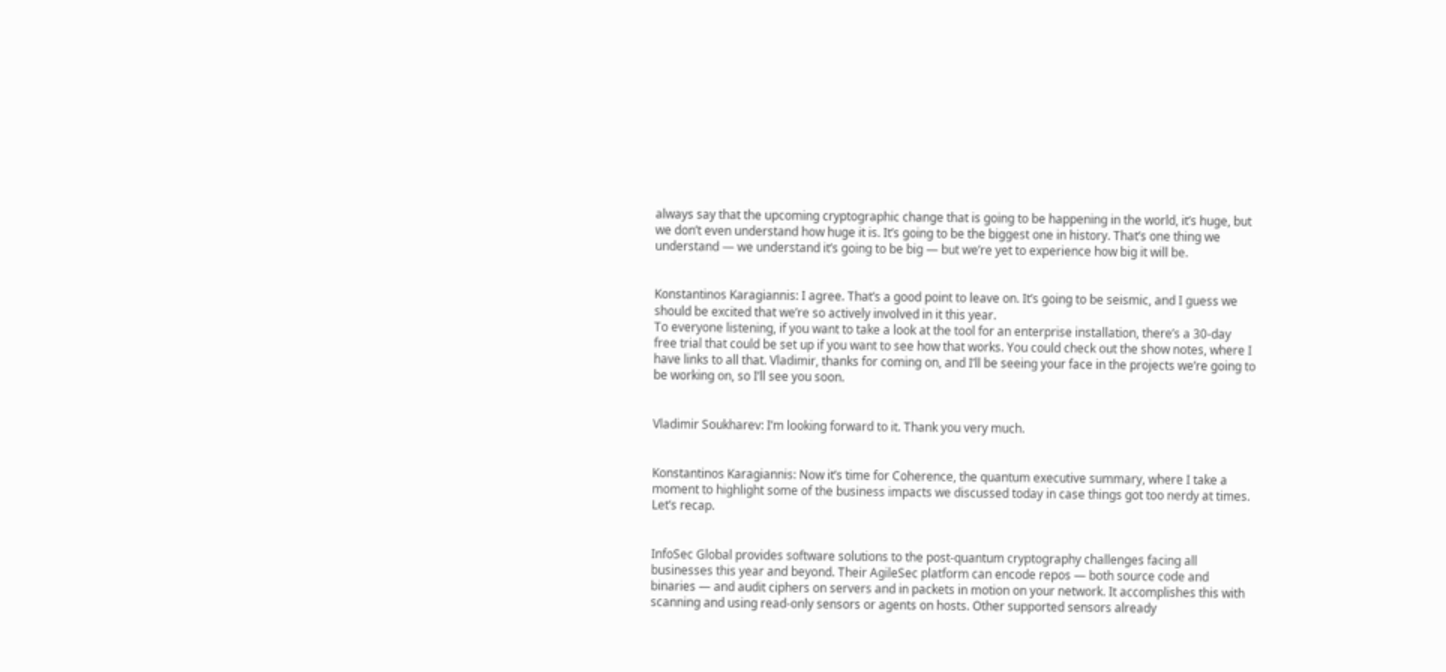always say that the upcoming cryptographic change that is going to be happening in the world, it’s huge, but we don’t even understand how huge it is. It’s going to be the biggest one in history. That’s one thing we understand — we understand it’s going to be big — but we’re yet to experience how big it will be.


Konstantinos Karagiannis: I agree. That’s a good point to leave on. It’s going to be seismic, and I guess we should be excited that we’re so actively involved in it this year.
To everyone listening, if you want to take a look at the tool for an enterprise installation, there’s a 30-day free trial that could be set up if you want to see how that works. You could check out the show notes, where I have links to all that. Vladimir, thanks for coming on, and I’ll be seeing your face in the projects we’re going to be working on, so I’ll see you soon.


Vladimir Soukharev: I’m looking forward to it. Thank you very much.


Konstantinos Karagiannis: Now it’s time for Coherence, the quantum executive summary, where I take a moment to highlight some of the business impacts we discussed today in case things got too nerdy at times. Let’s recap.


InfoSec Global provides software solutions to the post-quantum cryptography challenges facing all businesses this year and beyond. Their AgileSec platform can encode repos — both source code and binaries — and audit ciphers on servers and in packets in motion on your network. It accomplishes this with scanning and using read-only sensors or agents on hosts. Other supported sensors already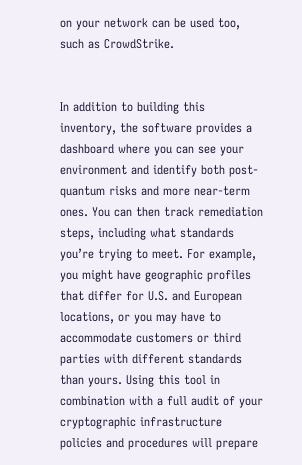on your network can be used too, such as CrowdStrike.


In addition to building this inventory, the software provides a dashboard where you can see your environment and identify both post-quantum risks and more near-term ones. You can then track remediation steps, including what standards you’re trying to meet. For example, you might have geographic profiles that differ for U.S. and European locations, or you may have to accommodate customers or third parties with different standards than yours. Using this tool in combination with a full audit of your cryptographic infrastructure policies and procedures will prepare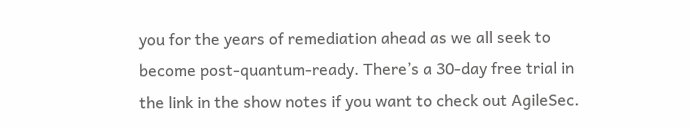you for the years of remediation ahead as we all seek to become post-quantum-ready. There’s a 30-day free trial in the link in the show notes if you want to check out AgileSec.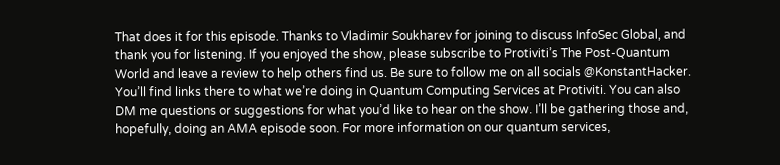That does it for this episode. Thanks to Vladimir Soukharev for joining to discuss InfoSec Global, and thank you for listening. If you enjoyed the show, please subscribe to Protiviti’s The Post-Quantum World and leave a review to help others find us. Be sure to follow me on all socials @KonstantHacker. You’ll find links there to what we’re doing in Quantum Computing Services at Protiviti. You can also DM me questions or suggestions for what you’d like to hear on the show. I’ll be gathering those and, hopefully, doing an AMA episode soon. For more information on our quantum services,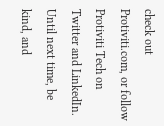check out Protiviti.com, or follow Protiviti Tech on Twitter and LinkedIn. Until next time, be kind, and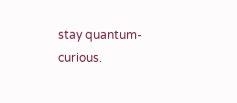stay quantum-curious.